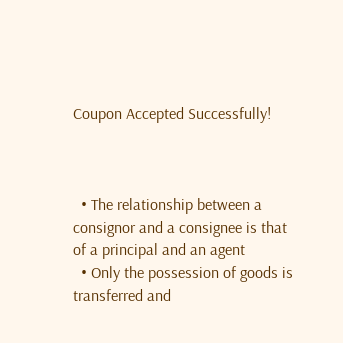Coupon Accepted Successfully!



  • The relationship between a consignor and a consignee is that of a principal and an agent
  • Only the possession of goods is transferred and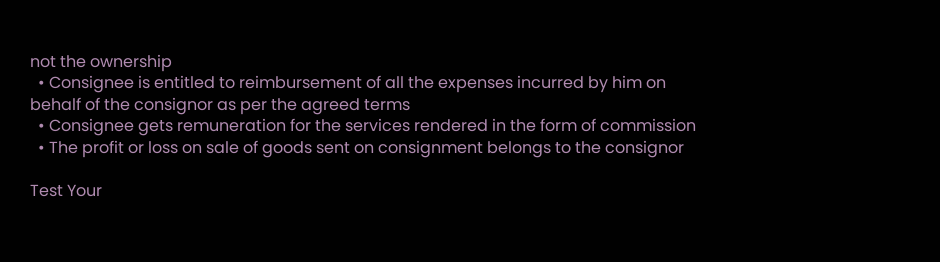not the ownership
  • Consignee is entitled to reimbursement of all the expenses incurred by him on behalf of the consignor as per the agreed terms
  • Consignee gets remuneration for the services rendered in the form of commission
  • The profit or loss on sale of goods sent on consignment belongs to the consignor

Test Your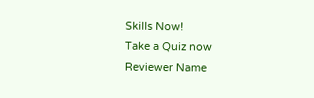Skills Now!
Take a Quiz now
Reviewer Name